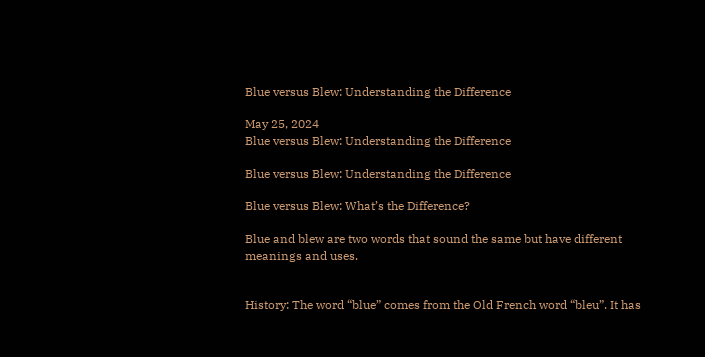Blue versus Blew: Understanding the Difference

May 25, 2024
Blue versus Blew: Understanding the Difference

Blue versus Blew: Understanding the Difference

Blue versus Blew: What’s the Difference?

Blue and blew are two words that sound the same but have different meanings and uses.


History: The word “blue” comes from the Old French word “bleu”. It has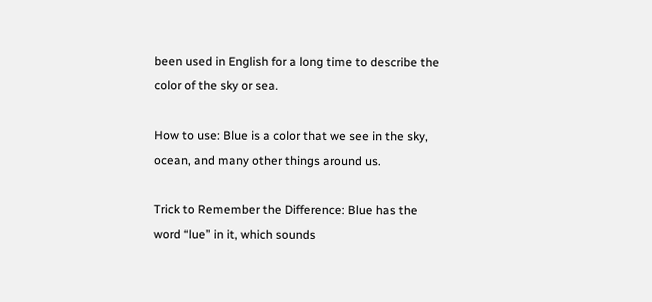been used in English for a long time to describe the color of the sky or sea.

How to use: Blue is a color that we see in the sky, ocean, and many other things around us.

Trick to Remember the Difference: Blue has the word “lue” in it, which sounds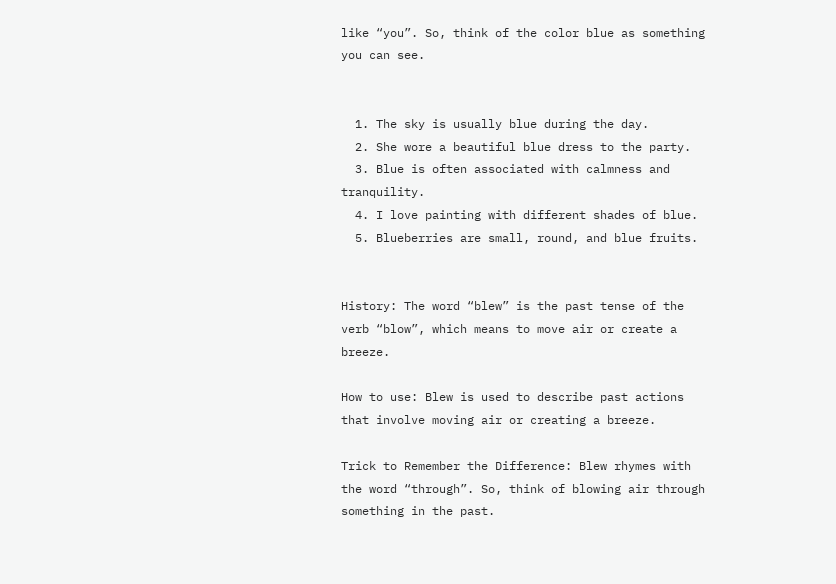like “you”. So, think of the color blue as something you can see.


  1. The sky is usually blue during the day.
  2. She wore a beautiful blue dress to the party.
  3. Blue is often associated with calmness and tranquility.
  4. I love painting with different shades of blue.
  5. Blueberries are small, round, and blue fruits.


History: The word “blew” is the past tense of the verb “blow”, which means to move air or create a breeze.

How to use: Blew is used to describe past actions that involve moving air or creating a breeze.

Trick to Remember the Difference: Blew rhymes with the word “through”. So, think of blowing air through something in the past.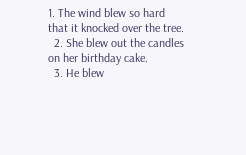1. The wind blew so hard that it knocked over the tree.
  2. She blew out the candles on her birthday cake.
  3. He blew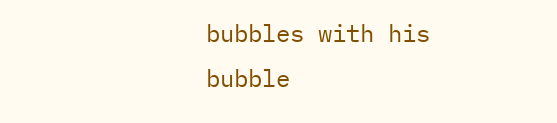bubbles with his bubble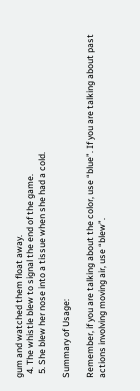gum and watched them float away.
  4. The whistle blew to signal the end of the game.
  5. She blew her nose into a tissue when she had a cold.

Summary of Usage:

Remember, if you are talking about the color, use “blue”. If you are talking about past actions involving moving air, use “blew”.